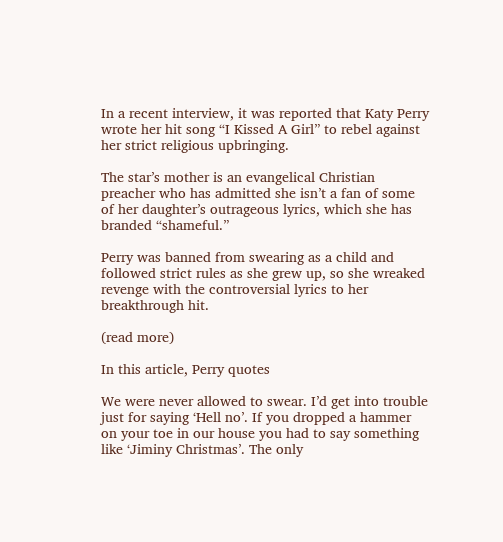In a recent interview, it was reported that Katy Perry wrote her hit song “I Kissed A Girl” to rebel against her strict religious upbringing.

The star’s mother is an evangelical Christian preacher who has admitted she isn’t a fan of some of her daughter’s outrageous lyrics, which she has branded “shameful.”

Perry was banned from swearing as a child and followed strict rules as she grew up, so she wreaked revenge with the controversial lyrics to her breakthrough hit.

(read more)

In this article, Perry quotes

We were never allowed to swear. I’d get into trouble just for saying ‘Hell no’. If you dropped a hammer on your toe in our house you had to say something like ‘Jiminy Christmas’. The only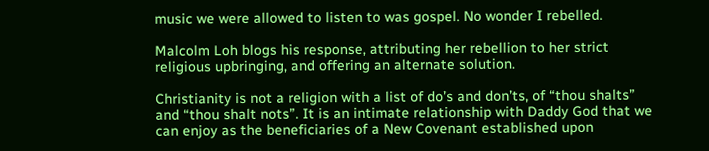music we were allowed to listen to was gospel. No wonder I rebelled.

Malcolm Loh blogs his response, attributing her rebellion to her strict religious upbringing, and offering an alternate solution.

Christianity is not a religion with a list of do’s and don’ts, of “thou shalts” and “thou shalt nots”. It is an intimate relationship with Daddy God that we can enjoy as the beneficiaries of a New Covenant established upon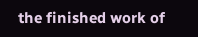the finished work of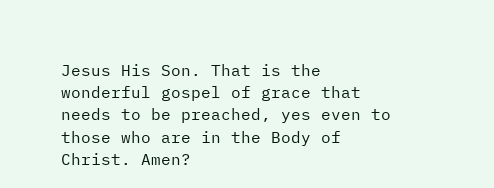Jesus His Son. That is the wonderful gospel of grace that needs to be preached, yes even to those who are in the Body of Christ. Amen?